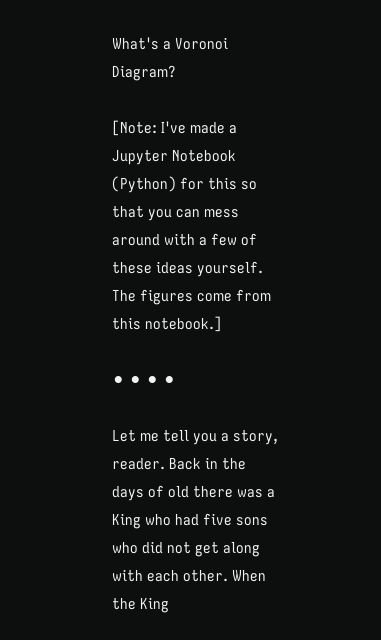What's a Voronoi Diagram?

[Note: I've made a Jupyter Notebook (Python) for this so that you can mess around with a few of these ideas yourself. The figures come from this notebook.]

⚫ ⚫ ⚫ ⚫

Let me tell you a story, reader. Back in the days of old there was a King who had five sons who did not get along with each other. When the King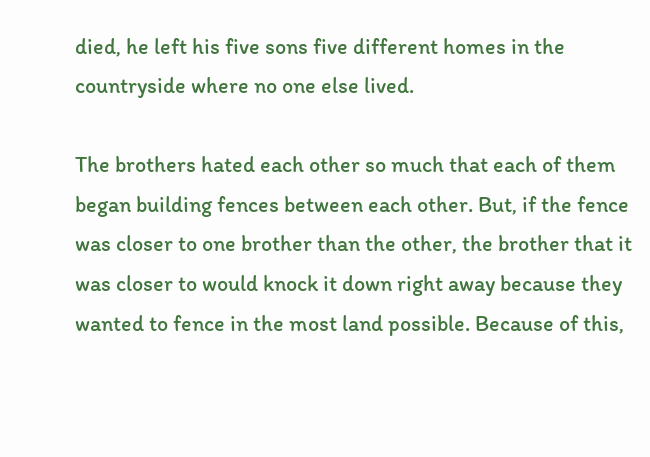died, he left his five sons five different homes in the countryside where no one else lived.

The brothers hated each other so much that each of them began building fences between each other. But, if the fence was closer to one brother than the other, the brother that it was closer to would knock it down right away because they wanted to fence in the most land possible. Because of this,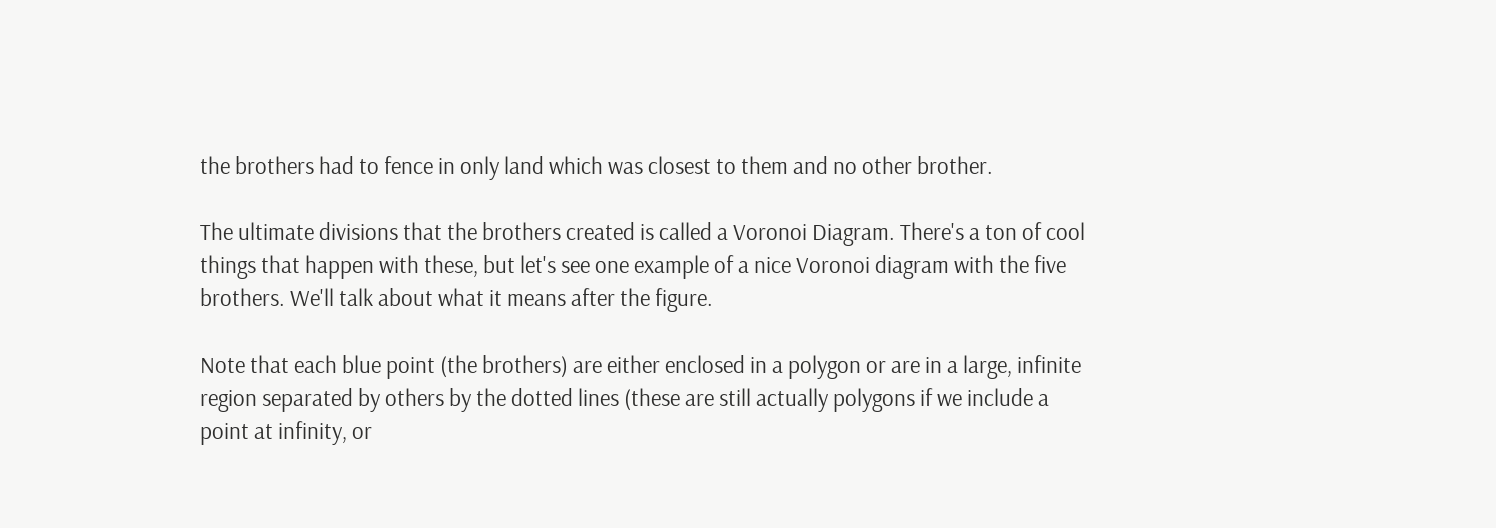the brothers had to fence in only land which was closest to them and no other brother.

The ultimate divisions that the brothers created is called a Voronoi Diagram. There's a ton of cool things that happen with these, but let's see one example of a nice Voronoi diagram with the five brothers. We'll talk about what it means after the figure.

Note that each blue point (the brothers) are either enclosed in a polygon or are in a large, infinite region separated by others by the dotted lines (these are still actually polygons if we include a point at infinity, or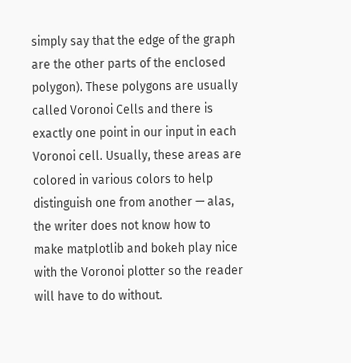simply say that the edge of the graph are the other parts of the enclosed polygon). These polygons are usually called Voronoi Cells and there is exactly one point in our input in each Voronoi cell. Usually, these areas are colored in various colors to help distinguish one from another — alas, the writer does not know how to make matplotlib and bokeh play nice with the Voronoi plotter so the reader will have to do without.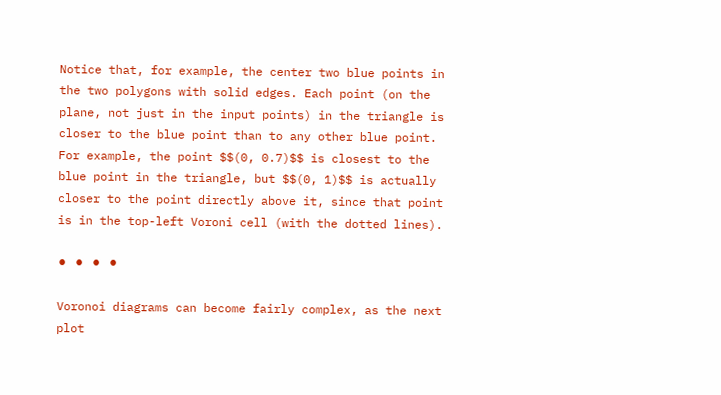Notice that, for example, the center two blue points in the two polygons with solid edges. Each point (on the plane, not just in the input points) in the triangle is closer to the blue point than to any other blue point. For example, the point $$(0, 0.7)$$ is closest to the blue point in the triangle, but $$(0, 1)$$ is actually closer to the point directly above it, since that point is in the top-left Voroni cell (with the dotted lines).

⚫ ⚫ ⚫ ⚫

Voronoi diagrams can become fairly complex, as the next plot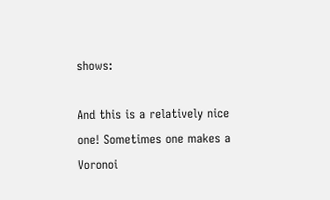shows:

And this is a relatively nice one! Sometimes one makes a Voronoi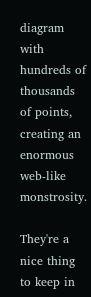diagram with hundreds of thousands of points, creating an enormous web-like monstrosity.

They're a nice thing to keep in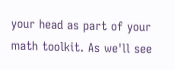your head as part of your math toolkit. As we'll see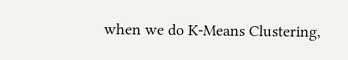when we do K-Means Clustering,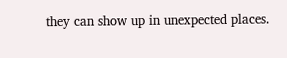they can show up in unexpected places.